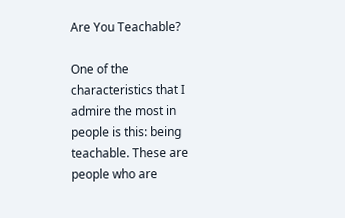Are You Teachable?

One of the characteristics that I admire the most in people is this: being teachable. These are people who are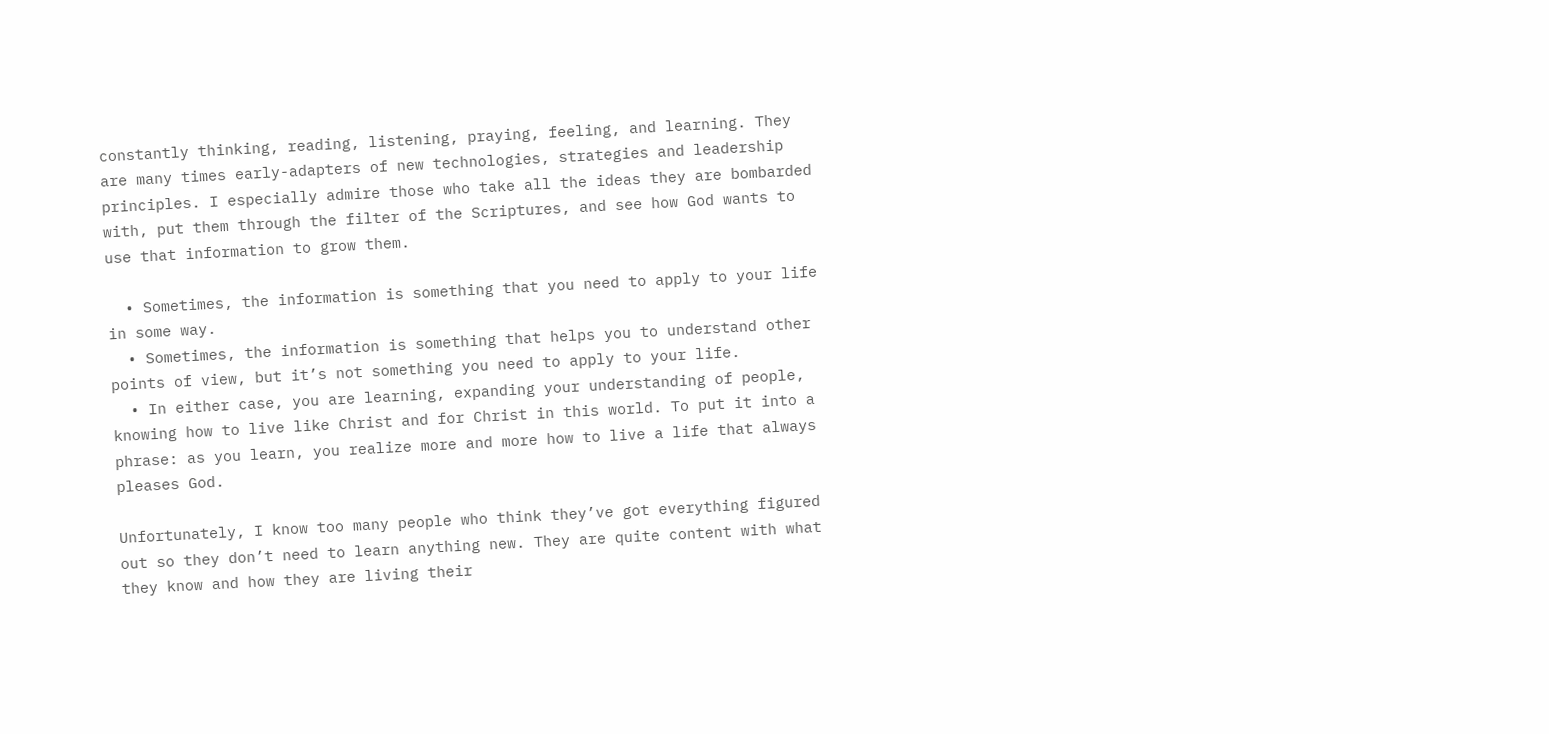constantly thinking, reading, listening, praying, feeling, and learning. They are many times early-adapters of new technologies, strategies and leadership principles. I especially admire those who take all the ideas they are bombarded with, put them through the filter of the Scriptures, and see how God wants to use that information to grow them.

  • Sometimes, the information is something that you need to apply to your life in some way.
  • Sometimes, the information is something that helps you to understand other points of view, but it’s not something you need to apply to your life.
  • In either case, you are learning, expanding your understanding of people, knowing how to live like Christ and for Christ in this world. To put it into a phrase: as you learn, you realize more and more how to live a life that always pleases God.

Unfortunately, I know too many people who think they’ve got everything figured out so they don’t need to learn anything new. They are quite content with what they know and how they are living their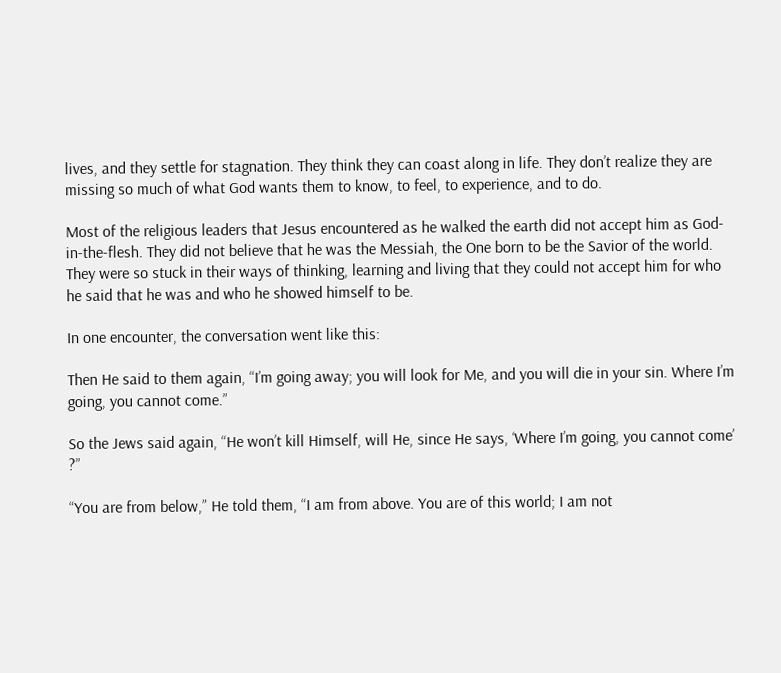lives, and they settle for stagnation. They think they can coast along in life. They don’t realize they are missing so much of what God wants them to know, to feel, to experience, and to do.

Most of the religious leaders that Jesus encountered as he walked the earth did not accept him as God-in-the-flesh. They did not believe that he was the Messiah, the One born to be the Savior of the world. They were so stuck in their ways of thinking, learning and living that they could not accept him for who he said that he was and who he showed himself to be.

In one encounter, the conversation went like this:

Then He said to them again, “I’m going away; you will look for Me, and you will die in your sin. Where I’m going, you cannot come.”

So the Jews said again, “He won’t kill Himself, will He, since He says, ‘Where I’m going, you cannot come’ ?”

“You are from below,” He told them, “I am from above. You are of this world; I am not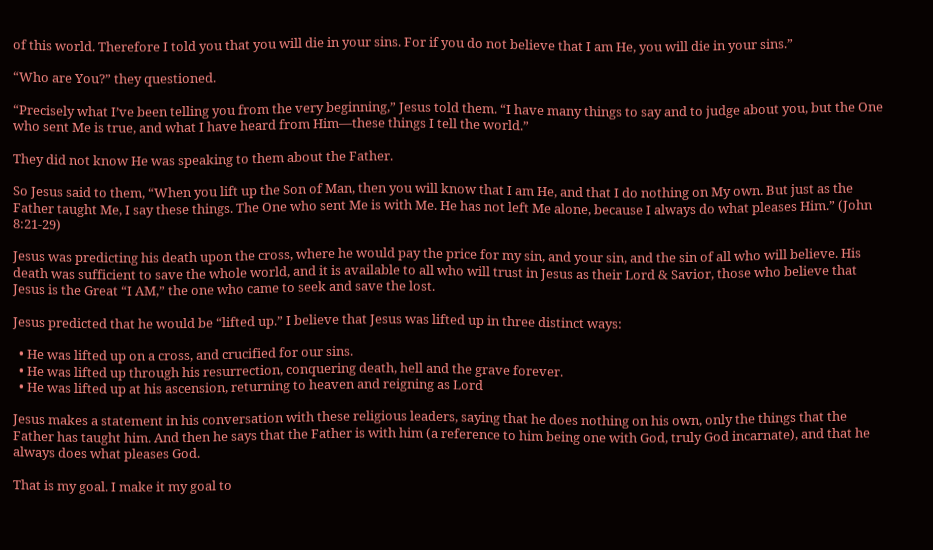of this world. Therefore I told you that you will die in your sins. For if you do not believe that I am He, you will die in your sins.”

“Who are You?” they questioned.

“Precisely what I’ve been telling you from the very beginning,” Jesus told them. “I have many things to say and to judge about you, but the One who sent Me is true, and what I have heard from Him—these things I tell the world.”

They did not know He was speaking to them about the Father.

So Jesus said to them, “When you lift up the Son of Man, then you will know that I am He, and that I do nothing on My own. But just as the Father taught Me, I say these things. The One who sent Me is with Me. He has not left Me alone, because I always do what pleases Him.” (John 8:21-29)

Jesus was predicting his death upon the cross, where he would pay the price for my sin, and your sin, and the sin of all who will believe. His death was sufficient to save the whole world, and it is available to all who will trust in Jesus as their Lord & Savior, those who believe that Jesus is the Great “I AM,” the one who came to seek and save the lost.

Jesus predicted that he would be “lifted up.” I believe that Jesus was lifted up in three distinct ways:

  • He was lifted up on a cross, and crucified for our sins.
  • He was lifted up through his resurrection, conquering death, hell and the grave forever.
  • He was lifted up at his ascension, returning to heaven and reigning as Lord

Jesus makes a statement in his conversation with these religious leaders, saying that he does nothing on his own, only the things that the Father has taught him. And then he says that the Father is with him (a reference to him being one with God, truly God incarnate), and that he always does what pleases God.

That is my goal. I make it my goal to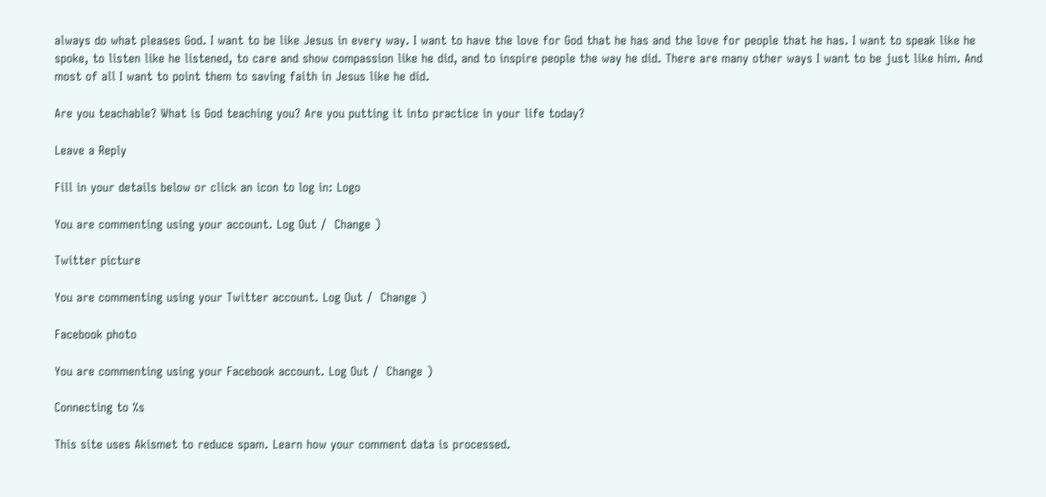always do what pleases God. I want to be like Jesus in every way. I want to have the love for God that he has and the love for people that he has. I want to speak like he spoke, to listen like he listened, to care and show compassion like he did, and to inspire people the way he did. There are many other ways I want to be just like him. And most of all I want to point them to saving faith in Jesus like he did.

Are you teachable? What is God teaching you? Are you putting it into practice in your life today?

Leave a Reply

Fill in your details below or click an icon to log in: Logo

You are commenting using your account. Log Out /  Change )

Twitter picture

You are commenting using your Twitter account. Log Out /  Change )

Facebook photo

You are commenting using your Facebook account. Log Out /  Change )

Connecting to %s

This site uses Akismet to reduce spam. Learn how your comment data is processed.